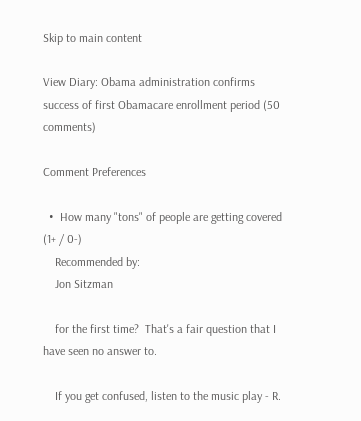Skip to main content

View Diary: Obama administration confirms success of first Obamacare enrollment period (50 comments)

Comment Preferences

  •  How many "tons" of people are getting covered (1+ / 0-)
    Recommended by:
    Jon Sitzman

    for the first time?  That's a fair question that I have seen no answer to.

    If you get confused, listen to the music play - R.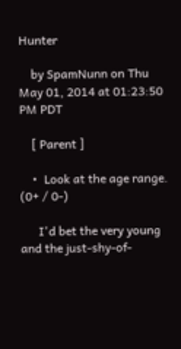Hunter

    by SpamNunn on Thu May 01, 2014 at 01:23:50 PM PDT

    [ Parent ]

    •  Look at the age range. (0+ / 0-)

      I'd bet the very young and the just-shy-of-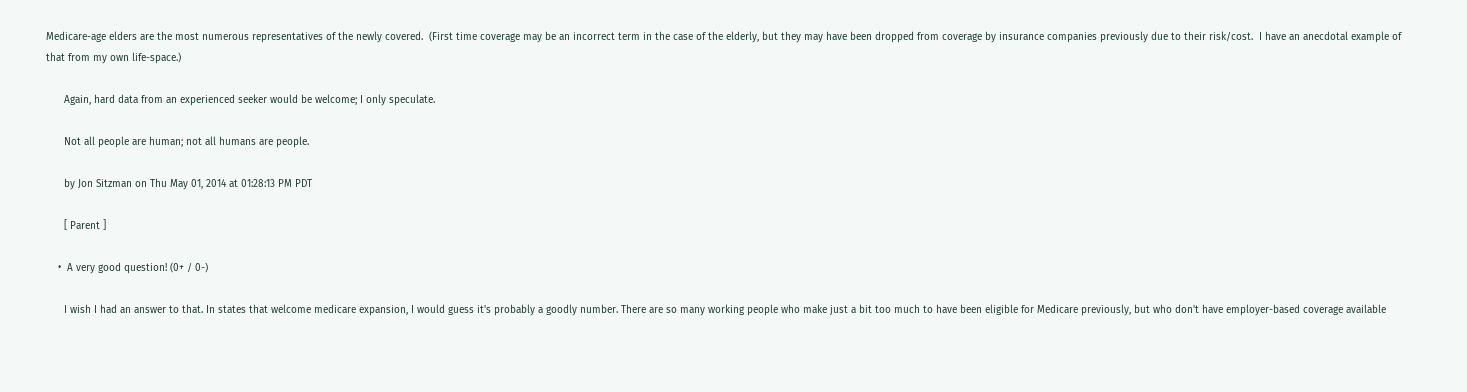Medicare-age elders are the most numerous representatives of the newly covered.  (First time coverage may be an incorrect term in the case of the elderly, but they may have been dropped from coverage by insurance companies previously due to their risk/cost.  I have an anecdotal example of that from my own life-space.)

      Again, hard data from an experienced seeker would be welcome; I only speculate.

      Not all people are human; not all humans are people.

      by Jon Sitzman on Thu May 01, 2014 at 01:28:13 PM PDT

      [ Parent ]

    •  A very good question! (0+ / 0-)

      I wish I had an answer to that. In states that welcome medicare expansion, I would guess it's probably a goodly number. There are so many working people who make just a bit too much to have been eligible for Medicare previously, but who don't have employer-based coverage available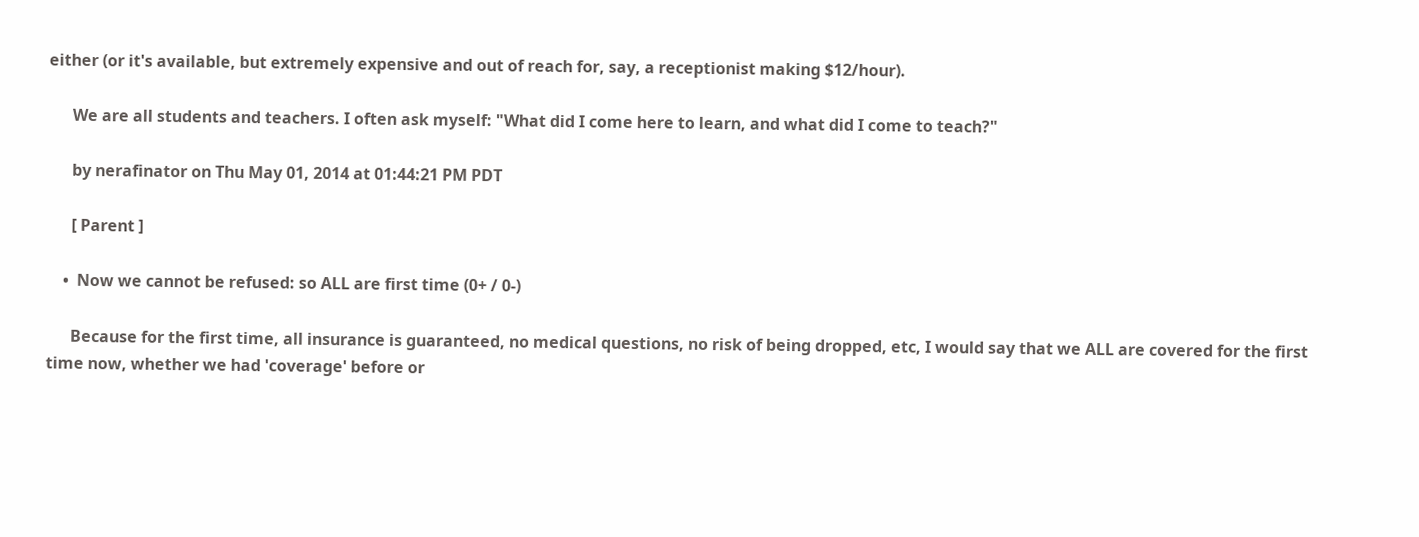either (or it's available, but extremely expensive and out of reach for, say, a receptionist making $12/hour).

      We are all students and teachers. I often ask myself: "What did I come here to learn, and what did I come to teach?"

      by nerafinator on Thu May 01, 2014 at 01:44:21 PM PDT

      [ Parent ]

    •  Now we cannot be refused: so ALL are first time (0+ / 0-)

      Because for the first time, all insurance is guaranteed, no medical questions, no risk of being dropped, etc, I would say that we ALL are covered for the first time now, whether we had 'coverage' before or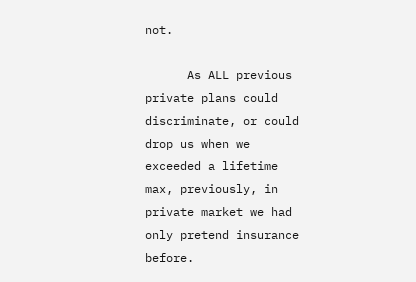not.

      As ALL previous private plans could discriminate, or could drop us when we exceeded a lifetime max, previously, in private market we had only pretend insurance before.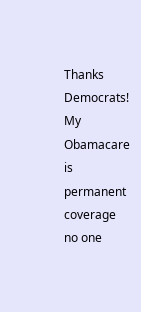Thanks Democrats! My Obamacare is permanent coverage no one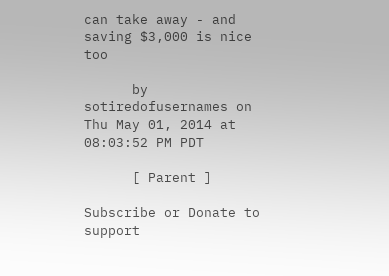can take away - and saving $3,000 is nice too

      by sotiredofusernames on Thu May 01, 2014 at 08:03:52 PM PDT

      [ Parent ]

Subscribe or Donate to support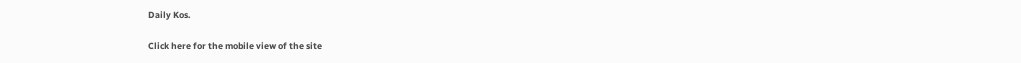Daily Kos.

Click here for the mobile view of the site